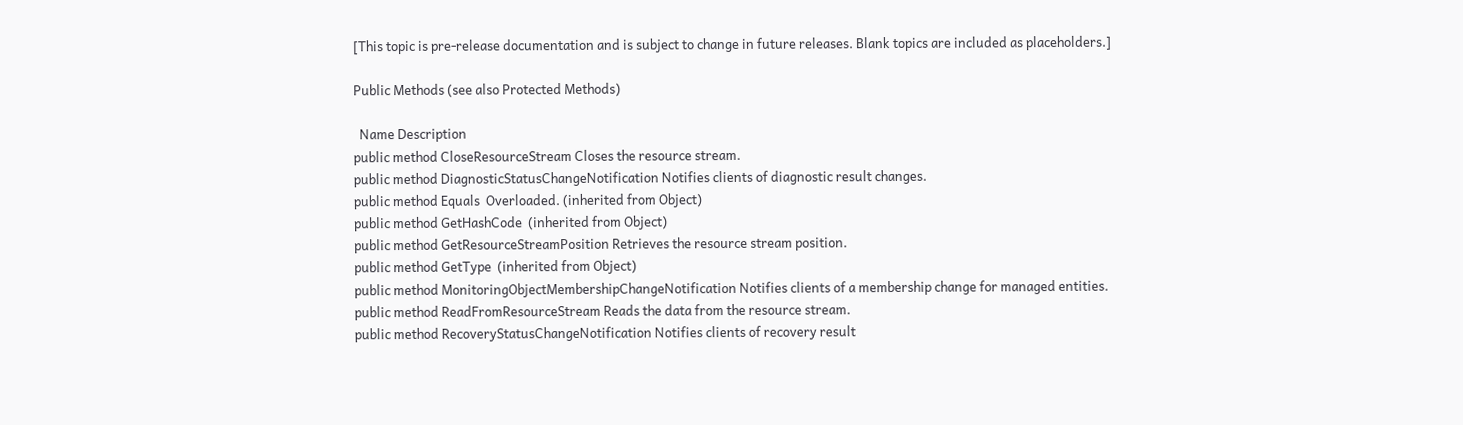[This topic is pre-release documentation and is subject to change in future releases. Blank topics are included as placeholders.]

Public Methods (see also Protected Methods)

  Name Description
public method CloseResourceStream Closes the resource stream.
public method DiagnosticStatusChangeNotification Notifies clients of diagnostic result changes.
public method Equals  Overloaded. (inherited from Object)
public method GetHashCode  (inherited from Object)
public method GetResourceStreamPosition Retrieves the resource stream position.
public method GetType  (inherited from Object)
public method MonitoringObjectMembershipChangeNotification Notifies clients of a membership change for managed entities.
public method ReadFromResourceStream Reads the data from the resource stream.
public method RecoveryStatusChangeNotification Notifies clients of recovery result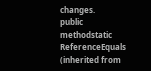changes.
public methodstatic ReferenceEquals  (inherited from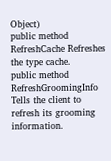Object)
public method RefreshCache Refreshes the type cache.
public method RefreshGroomingInfo Tells the client to refresh its grooming information.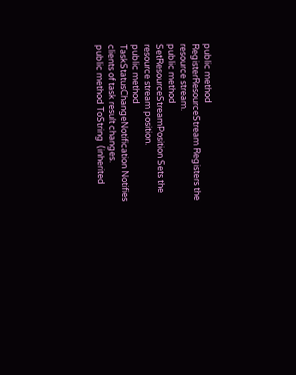public method RegisterResourceStream Registers the resource stream.
public method SetResourceStreamPosition Sets the resource stream position.
public method TaskStatusChangeNotification Notifies clients of task result changes.
public method ToString  (inherited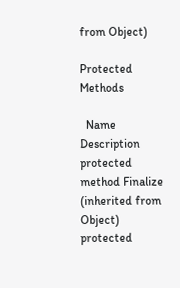from Object)

Protected Methods

  Name Description
protected method Finalize  (inherited from Object)
protected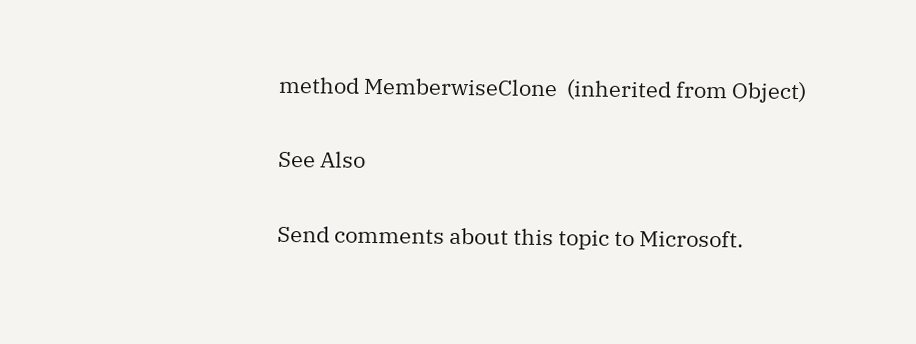method MemberwiseClone  (inherited from Object)

See Also

Send comments about this topic to Microsoft.